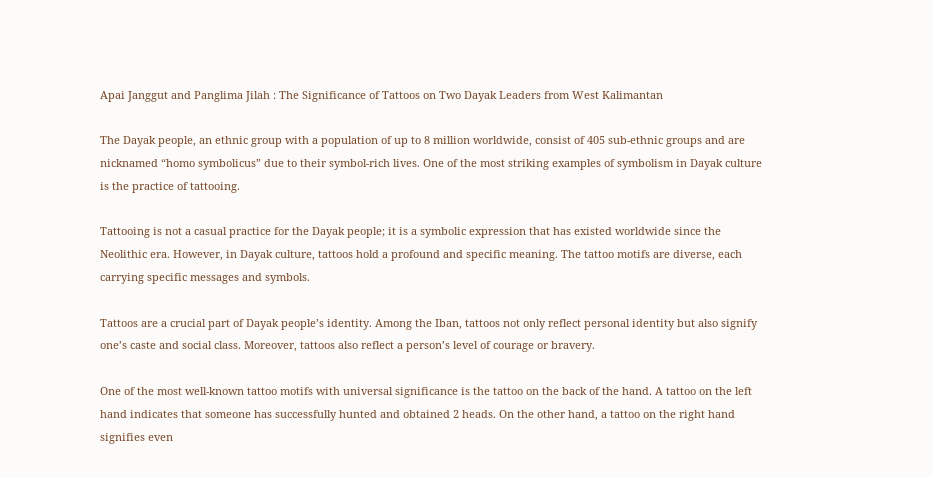Apai Janggut and Panglima Jilah : The Significance of Tattoos on Two Dayak Leaders from West Kalimantan

The Dayak people, an ethnic group with a population of up to 8 million worldwide, consist of 405 sub-ethnic groups and are nicknamed “homo symbolicus” due to their symbol-rich lives. One of the most striking examples of symbolism in Dayak culture is the practice of tattooing.

Tattooing is not a casual practice for the Dayak people; it is a symbolic expression that has existed worldwide since the Neolithic era. However, in Dayak culture, tattoos hold a profound and specific meaning. The tattoo motifs are diverse, each carrying specific messages and symbols.

Tattoos are a crucial part of Dayak people’s identity. Among the Iban, tattoos not only reflect personal identity but also signify one’s caste and social class. Moreover, tattoos also reflect a person’s level of courage or bravery.

One of the most well-known tattoo motifs with universal significance is the tattoo on the back of the hand. A tattoo on the left hand indicates that someone has successfully hunted and obtained 2 heads. On the other hand, a tattoo on the right hand signifies even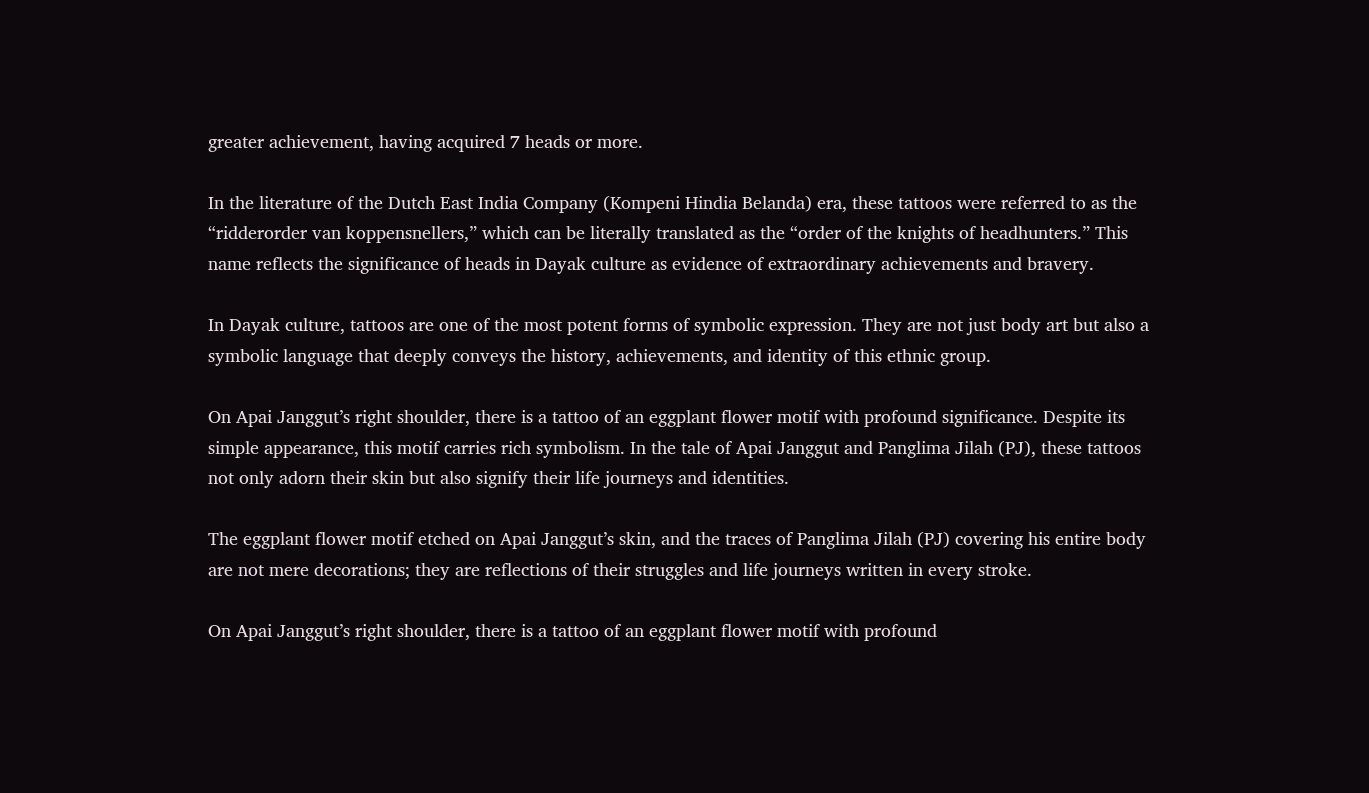greater achievement, having acquired 7 heads or more.

In the literature of the Dutch East India Company (Kompeni Hindia Belanda) era, these tattoos were referred to as the “ridderorder van koppensnellers,” which can be literally translated as the “order of the knights of headhunters.” This name reflects the significance of heads in Dayak culture as evidence of extraordinary achievements and bravery.

In Dayak culture, tattoos are one of the most potent forms of symbolic expression. They are not just body art but also a symbolic language that deeply conveys the history, achievements, and identity of this ethnic group.

On Apai Janggut’s right shoulder, there is a tattoo of an eggplant flower motif with profound significance. Despite its simple appearance, this motif carries rich symbolism. In the tale of Apai Janggut and Panglima Jilah (PJ), these tattoos not only adorn their skin but also signify their life journeys and identities.

The eggplant flower motif etched on Apai Janggut’s skin, and the traces of Panglima Jilah (PJ) covering his entire body are not mere decorations; they are reflections of their struggles and life journeys written in every stroke.

On Apai Janggut’s right shoulder, there is a tattoo of an eggplant flower motif with profound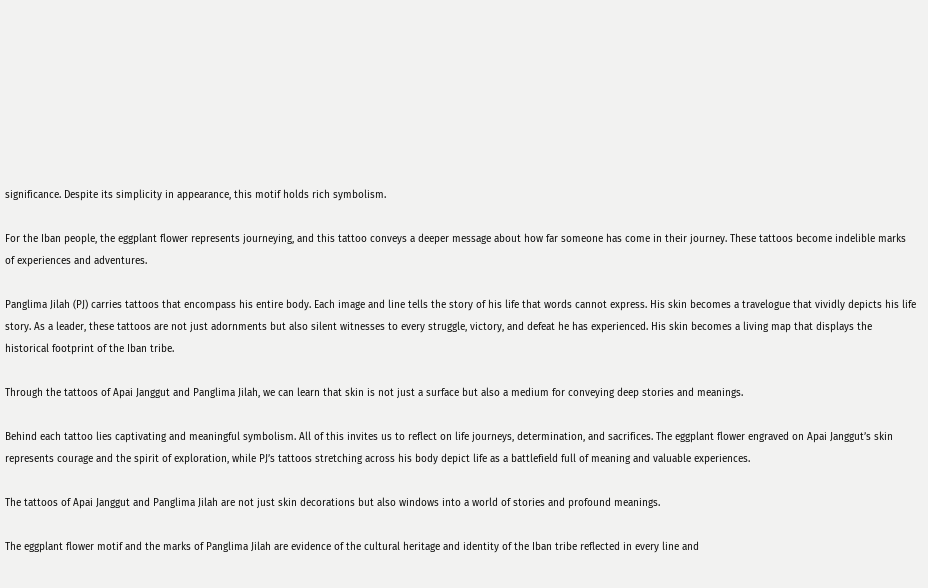significance. Despite its simplicity in appearance, this motif holds rich symbolism.

For the Iban people, the eggplant flower represents journeying, and this tattoo conveys a deeper message about how far someone has come in their journey. These tattoos become indelible marks of experiences and adventures.

Panglima Jilah (PJ) carries tattoos that encompass his entire body. Each image and line tells the story of his life that words cannot express. His skin becomes a travelogue that vividly depicts his life story. As a leader, these tattoos are not just adornments but also silent witnesses to every struggle, victory, and defeat he has experienced. His skin becomes a living map that displays the historical footprint of the Iban tribe.

Through the tattoos of Apai Janggut and Panglima Jilah, we can learn that skin is not just a surface but also a medium for conveying deep stories and meanings.

Behind each tattoo lies captivating and meaningful symbolism. All of this invites us to reflect on life journeys, determination, and sacrifices. The eggplant flower engraved on Apai Janggut’s skin represents courage and the spirit of exploration, while PJ’s tattoos stretching across his body depict life as a battlefield full of meaning and valuable experiences.

The tattoos of Apai Janggut and Panglima Jilah are not just skin decorations but also windows into a world of stories and profound meanings.

The eggplant flower motif and the marks of Panglima Jilah are evidence of the cultural heritage and identity of the Iban tribe reflected in every line and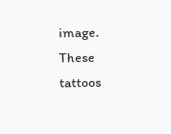image. These tattoos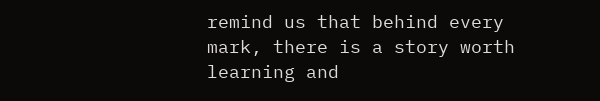remind us that behind every mark, there is a story worth learning and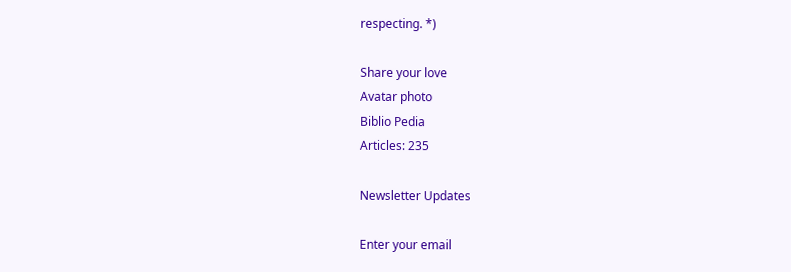respecting. *)

Share your love
Avatar photo
Biblio Pedia
Articles: 235

Newsletter Updates

Enter your email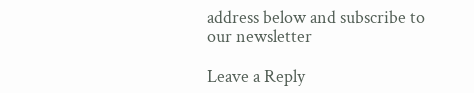address below and subscribe to our newsletter

Leave a Reply